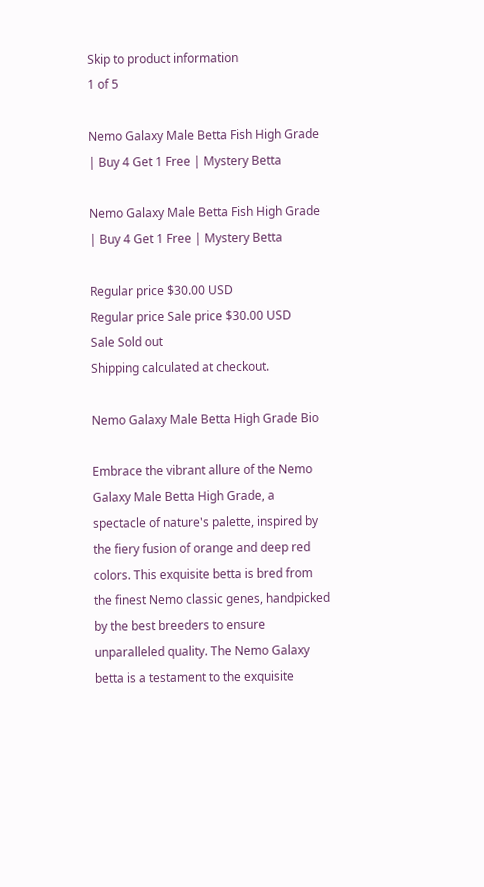Skip to product information
1 of 5

Nemo Galaxy Male Betta Fish High Grade | Buy 4 Get 1 Free | Mystery Betta

Nemo Galaxy Male Betta Fish High Grade | Buy 4 Get 1 Free | Mystery Betta

Regular price $30.00 USD
Regular price Sale price $30.00 USD
Sale Sold out
Shipping calculated at checkout.

Nemo Galaxy Male Betta High Grade Bio

Embrace the vibrant allure of the Nemo Galaxy Male Betta High Grade, a spectacle of nature's palette, inspired by the fiery fusion of orange and deep red colors. This exquisite betta is bred from the finest Nemo classic genes, handpicked by the best breeders to ensure unparalleled quality. The Nemo Galaxy betta is a testament to the exquisite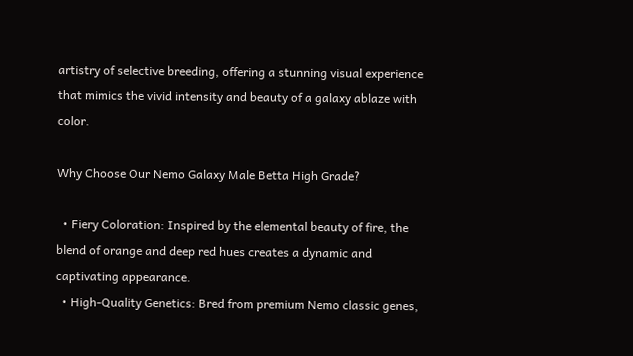artistry of selective breeding, offering a stunning visual experience that mimics the vivid intensity and beauty of a galaxy ablaze with color.

Why Choose Our Nemo Galaxy Male Betta High Grade?

  • Fiery Coloration: Inspired by the elemental beauty of fire, the blend of orange and deep red hues creates a dynamic and captivating appearance.
  • High-Quality Genetics: Bred from premium Nemo classic genes,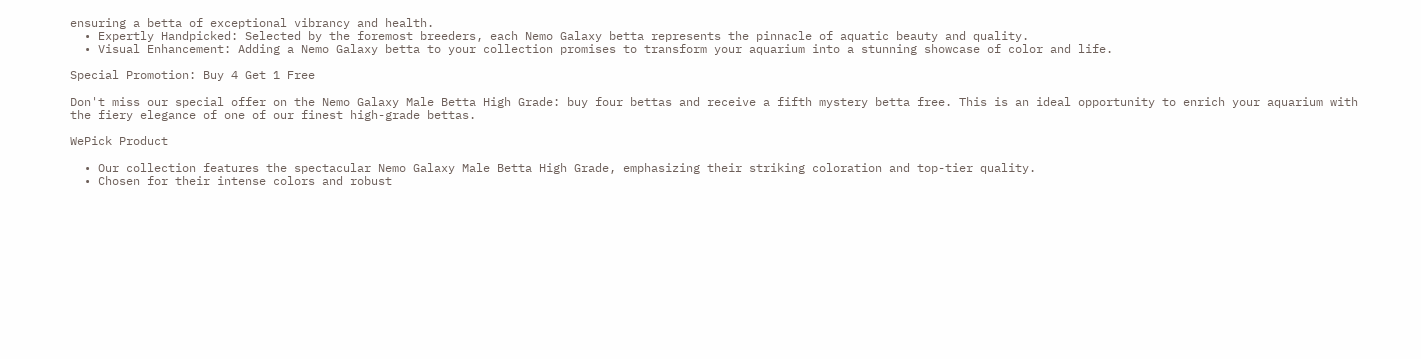ensuring a betta of exceptional vibrancy and health.
  • Expertly Handpicked: Selected by the foremost breeders, each Nemo Galaxy betta represents the pinnacle of aquatic beauty and quality.
  • Visual Enhancement: Adding a Nemo Galaxy betta to your collection promises to transform your aquarium into a stunning showcase of color and life.

Special Promotion: Buy 4 Get 1 Free

Don't miss our special offer on the Nemo Galaxy Male Betta High Grade: buy four bettas and receive a fifth mystery betta free. This is an ideal opportunity to enrich your aquarium with the fiery elegance of one of our finest high-grade bettas.

WePick Product

  • Our collection features the spectacular Nemo Galaxy Male Betta High Grade, emphasizing their striking coloration and top-tier quality.
  • Chosen for their intense colors and robust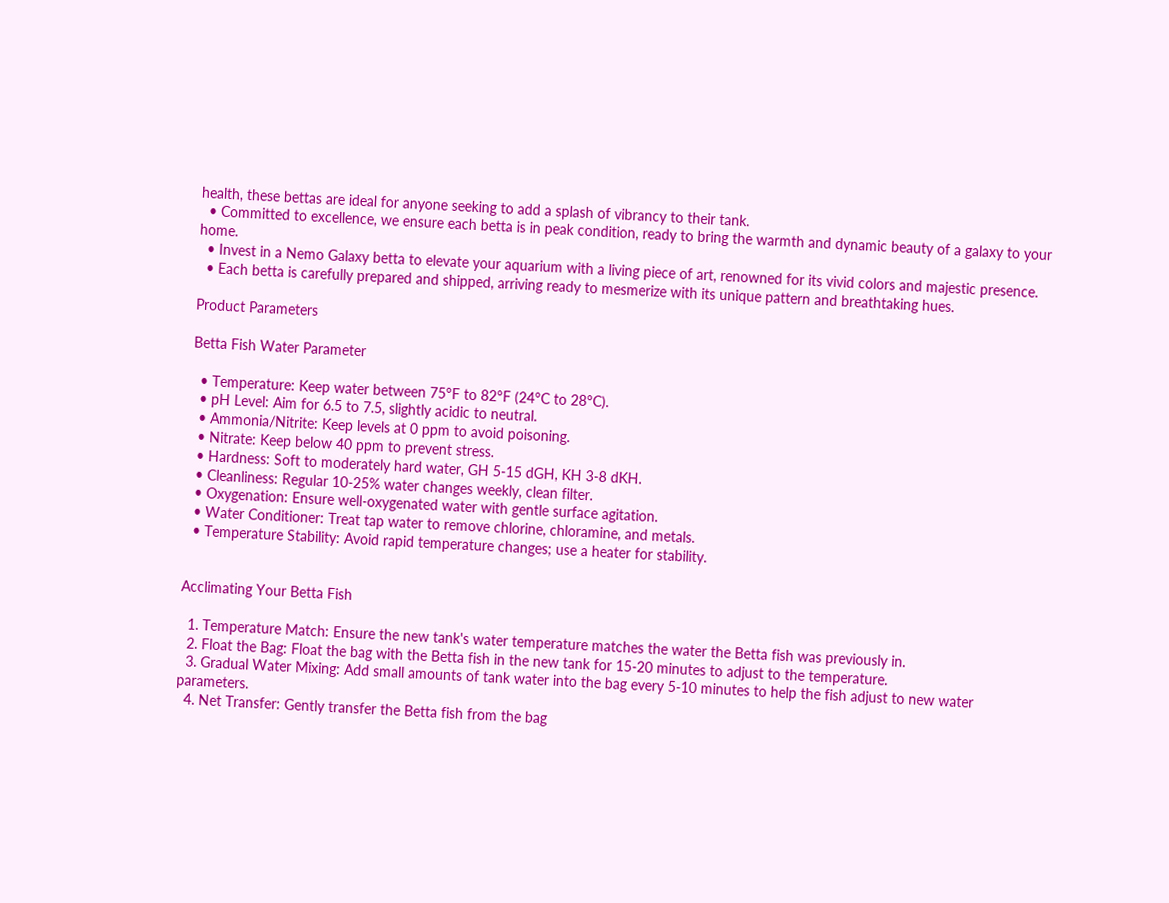health, these bettas are ideal for anyone seeking to add a splash of vibrancy to their tank.
  • Committed to excellence, we ensure each betta is in peak condition, ready to bring the warmth and dynamic beauty of a galaxy to your home.
  • Invest in a Nemo Galaxy betta to elevate your aquarium with a living piece of art, renowned for its vivid colors and majestic presence.
  • Each betta is carefully prepared and shipped, arriving ready to mesmerize with its unique pattern and breathtaking hues.

Product Parameters

Betta Fish Water Parameter

  • Temperature: Keep water between 75°F to 82°F (24°C to 28°C).
  • pH Level: Aim for 6.5 to 7.5, slightly acidic to neutral.
  • Ammonia/Nitrite: Keep levels at 0 ppm to avoid poisoning.
  • Nitrate: Keep below 40 ppm to prevent stress.
  • Hardness: Soft to moderately hard water, GH 5-15 dGH, KH 3-8 dKH.
  • Cleanliness: Regular 10-25% water changes weekly, clean filter.
  • Oxygenation: Ensure well-oxygenated water with gentle surface agitation.
  • Water Conditioner: Treat tap water to remove chlorine, chloramine, and metals.
  • Temperature Stability: Avoid rapid temperature changes; use a heater for stability.


Acclimating Your Betta Fish

  1. Temperature Match: Ensure the new tank's water temperature matches the water the Betta fish was previously in.
  2. Float the Bag: Float the bag with the Betta fish in the new tank for 15-20 minutes to adjust to the temperature.
  3. Gradual Water Mixing: Add small amounts of tank water into the bag every 5-10 minutes to help the fish adjust to new water parameters.
  4. Net Transfer: Gently transfer the Betta fish from the bag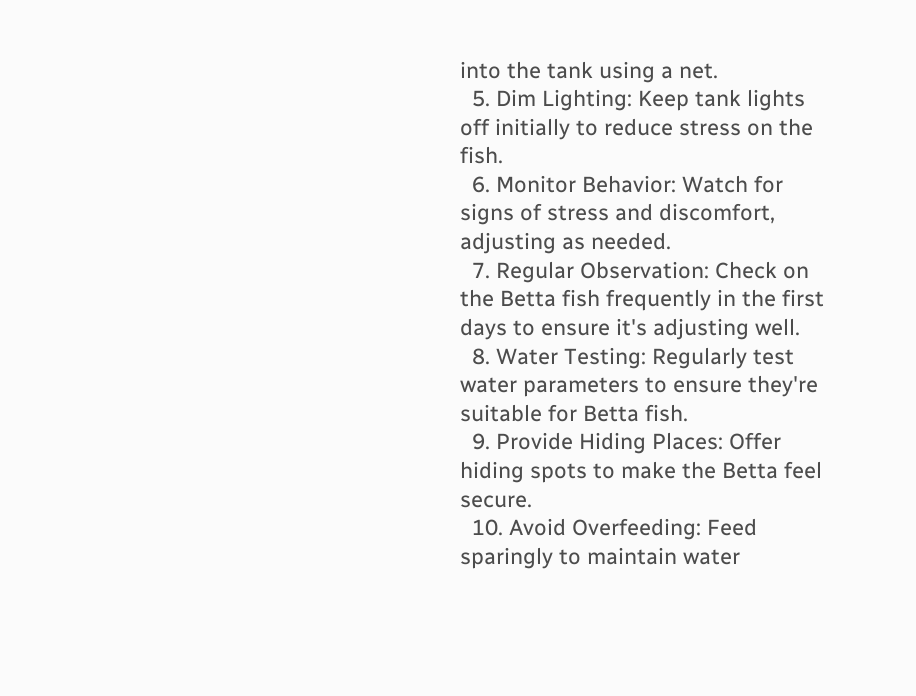into the tank using a net.
  5. Dim Lighting: Keep tank lights off initially to reduce stress on the fish.
  6. Monitor Behavior: Watch for signs of stress and discomfort, adjusting as needed.
  7. Regular Observation: Check on the Betta fish frequently in the first days to ensure it's adjusting well.
  8. Water Testing: Regularly test water parameters to ensure they're suitable for Betta fish.
  9. Provide Hiding Places: Offer hiding spots to make the Betta feel secure.
  10. Avoid Overfeeding: Feed sparingly to maintain water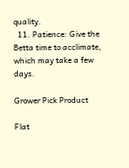quality.
  11. Patience: Give the Betta time to acclimate, which may take a few days.

Grower Pick Product

Flat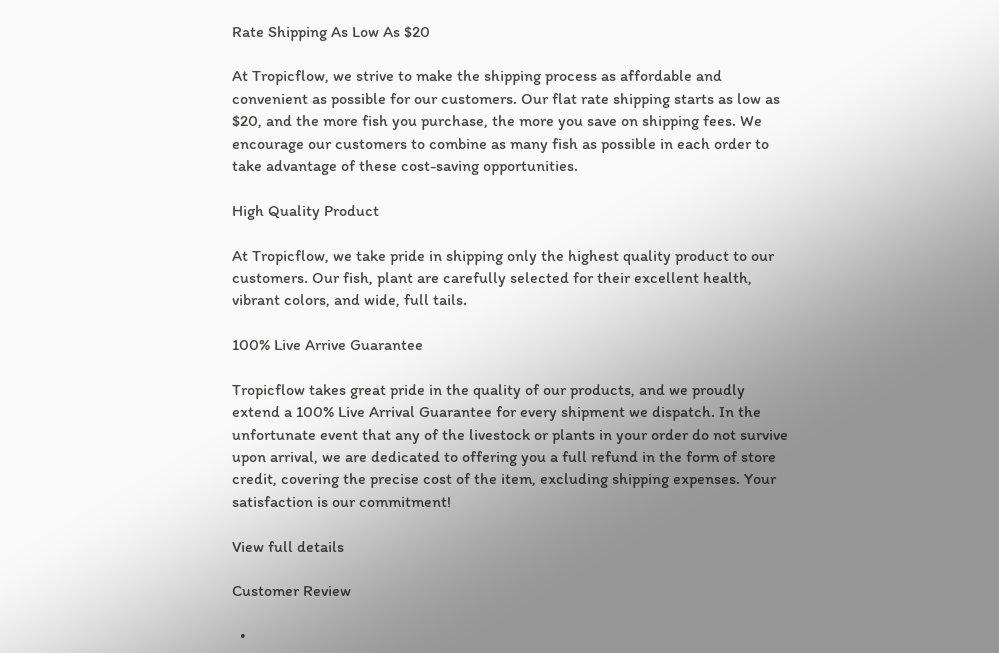Rate Shipping As Low As $20

At Tropicflow, we strive to make the shipping process as affordable and convenient as possible for our customers. Our flat rate shipping starts as low as $20, and the more fish you purchase, the more you save on shipping fees. We encourage our customers to combine as many fish as possible in each order to take advantage of these cost-saving opportunities.

High Quality Product

At Tropicflow, we take pride in shipping only the highest quality product to our customers. Our fish, plant are carefully selected for their excellent health, vibrant colors, and wide, full tails.

100% Live Arrive Guarantee

Tropicflow takes great pride in the quality of our products, and we proudly extend a 100% Live Arrival Guarantee for every shipment we dispatch. In the unfortunate event that any of the livestock or plants in your order do not survive upon arrival, we are dedicated to offering you a full refund in the form of store credit, covering the precise cost of the item, excluding shipping expenses. Your satisfaction is our commitment!

View full details

Customer Review

  •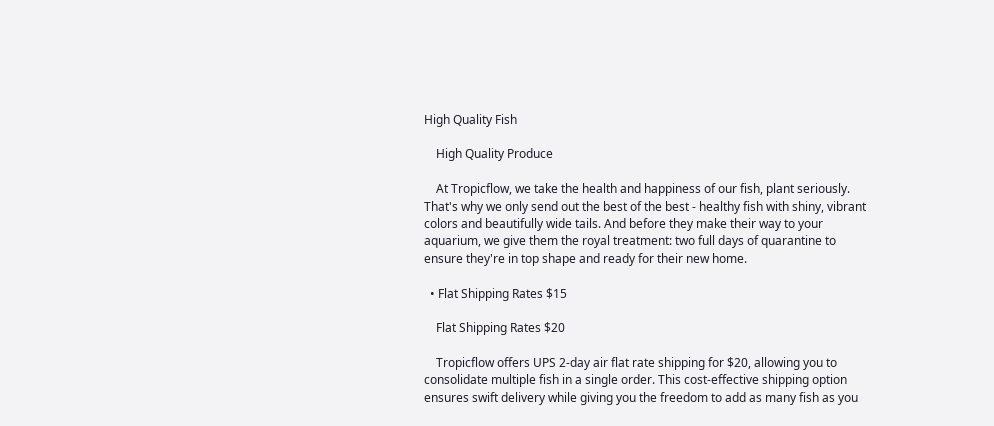High Quality Fish

    High Quality Produce

    At Tropicflow, we take the health and happiness of our fish, plant seriously. That's why we only send out the best of the best - healthy fish with shiny, vibrant colors and beautifully wide tails. And before they make their way to your aquarium, we give them the royal treatment: two full days of quarantine to ensure they're in top shape and ready for their new home.

  • Flat Shipping Rates $15

    Flat Shipping Rates $20

    Tropicflow offers UPS 2-day air flat rate shipping for $20, allowing you to consolidate multiple fish in a single order. This cost-effective shipping option ensures swift delivery while giving you the freedom to add as many fish as you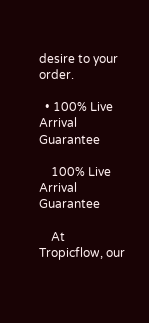desire to your order.

  • 100% Live Arrival Guarantee

    100% Live Arrival Guarantee

    At Tropicflow, our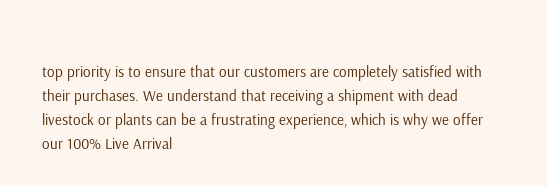top priority is to ensure that our customers are completely satisfied with their purchases. We understand that receiving a shipment with dead livestock or plants can be a frustrating experience, which is why we offer our 100% Live Arrival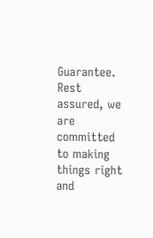Guarantee. Rest assured, we are committed to making things right and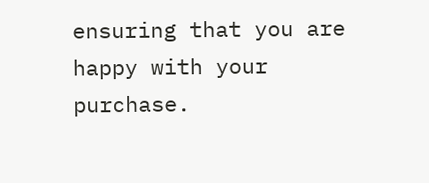ensuring that you are happy with your purchase.